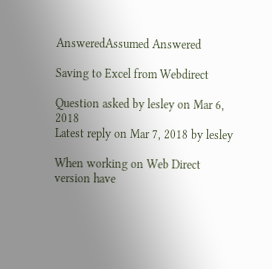AnsweredAssumed Answered

Saving to Excel from Webdirect

Question asked by lesley on Mar 6, 2018
Latest reply on Mar 7, 2018 by lesley

When working on Web Direct version have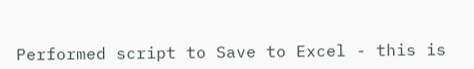Performed script to Save to Excel - this is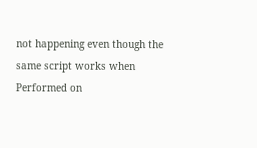not happening even though the same script works when Performed on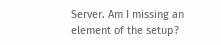Server. Am I missing an element of the setup?